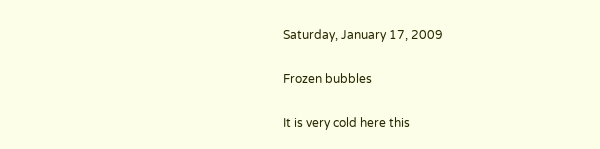Saturday, January 17, 2009

Frozen bubbles

It is very cold here this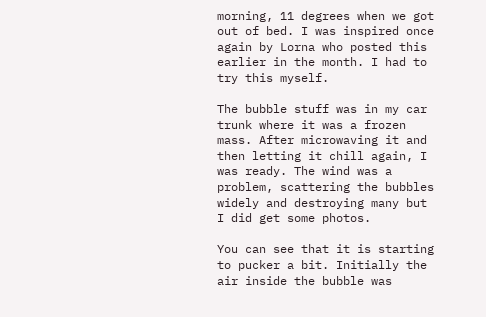morning, 11 degrees when we got out of bed. I was inspired once again by Lorna who posted this earlier in the month. I had to try this myself.

The bubble stuff was in my car trunk where it was a frozen mass. After microwaving it and then letting it chill again, I was ready. The wind was a problem, scattering the bubbles widely and destroying many but I did get some photos.

You can see that it is starting to pucker a bit. Initially the air inside the bubble was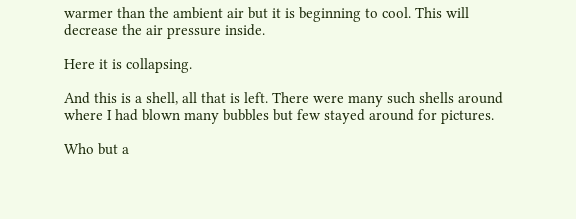warmer than the ambient air but it is beginning to cool. This will decrease the air pressure inside.

Here it is collapsing.

And this is a shell, all that is left. There were many such shells around where I had blown many bubbles but few stayed around for pictures.

Who but a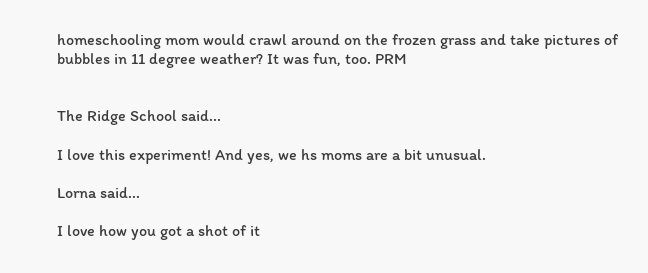homeschooling mom would crawl around on the frozen grass and take pictures of bubbles in 11 degree weather? It was fun, too. PRM


The Ridge School said...

I love this experiment! And yes, we hs moms are a bit unusual.

Lorna said...

I love how you got a shot of it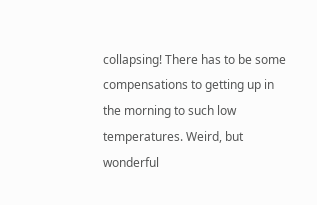collapsing! There has to be some compensations to getting up in the morning to such low temperatures. Weird, but wonderful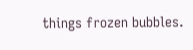things frozen bubbles.